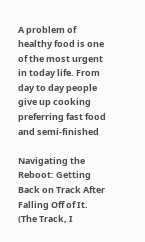A problem of healthy food is one of the most urgent in today life. From day to day people give up cooking preferring fast food and semi-finished

Navigating the Reboot: Getting Back on Track After Falling Off of It. (The Track, I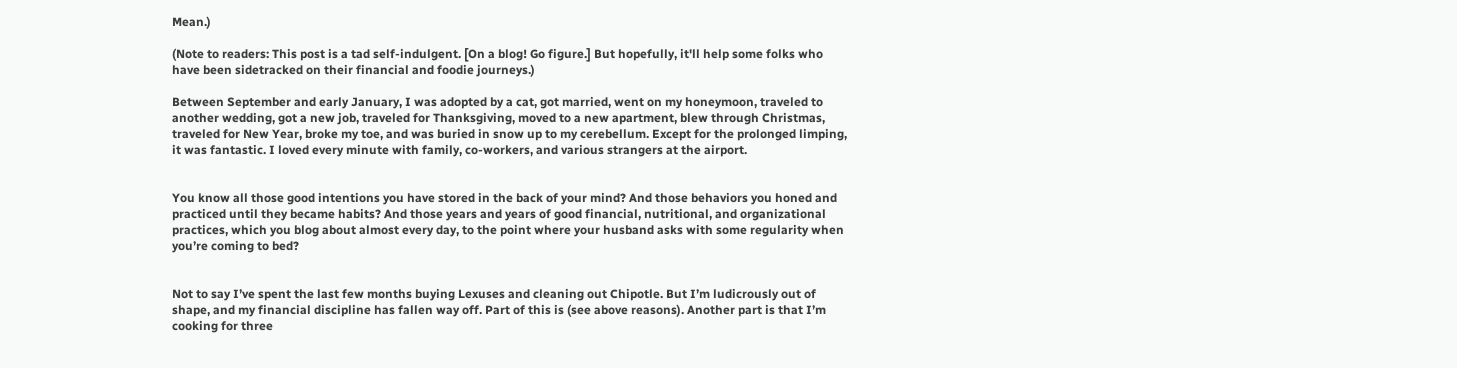Mean.)

(Note to readers: This post is a tad self-indulgent. [On a blog! Go figure.] But hopefully, it'll help some folks who have been sidetracked on their financial and foodie journeys.)

Between September and early January, I was adopted by a cat, got married, went on my honeymoon, traveled to another wedding, got a new job, traveled for Thanksgiving, moved to a new apartment, blew through Christmas, traveled for New Year, broke my toe, and was buried in snow up to my cerebellum. Except for the prolonged limping, it was fantastic. I loved every minute with family, co-workers, and various strangers at the airport.


You know all those good intentions you have stored in the back of your mind? And those behaviors you honed and practiced until they became habits? And those years and years of good financial, nutritional, and organizational practices, which you blog about almost every day, to the point where your husband asks with some regularity when you’re coming to bed?


Not to say I’ve spent the last few months buying Lexuses and cleaning out Chipotle. But I’m ludicrously out of shape, and my financial discipline has fallen way off. Part of this is (see above reasons). Another part is that I’m cooking for three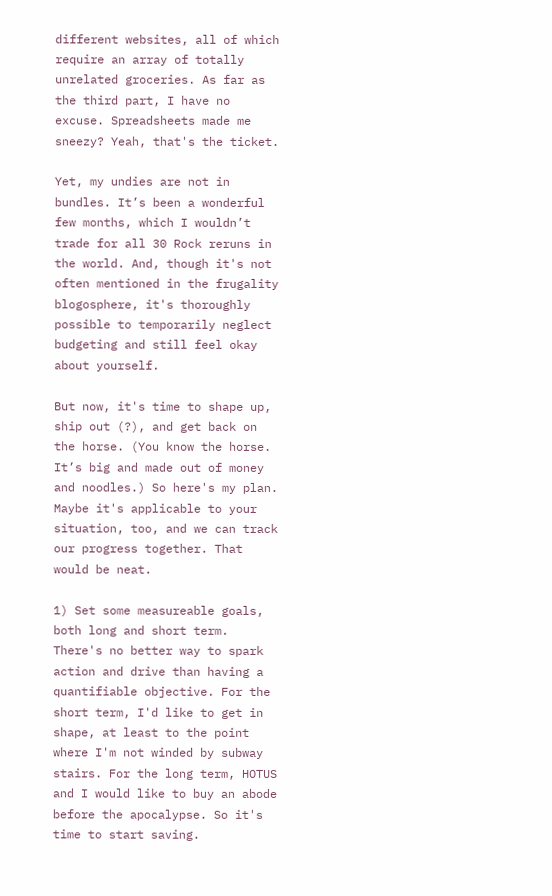different websites, all of which require an array of totally unrelated groceries. As far as the third part, I have no excuse. Spreadsheets made me sneezy? Yeah, that's the ticket.

Yet, my undies are not in bundles. It’s been a wonderful few months, which I wouldn’t trade for all 30 Rock reruns in the world. And, though it's not often mentioned in the frugality blogosphere, it's thoroughly possible to temporarily neglect budgeting and still feel okay about yourself.

But now, it's time to shape up, ship out (?), and get back on the horse. (You know the horse. It’s big and made out of money and noodles.) So here's my plan. Maybe it's applicable to your situation, too, and we can track our progress together. That would be neat.

1) Set some measureable goals, both long and short term. There's no better way to spark action and drive than having a quantifiable objective. For the short term, I'd like to get in shape, at least to the point where I'm not winded by subway stairs. For the long term, HOTUS and I would like to buy an abode before the apocalypse. So it's time to start saving.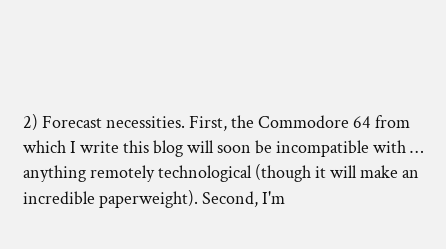2) Forecast necessities. First, the Commodore 64 from which I write this blog will soon be incompatible with … anything remotely technological (though it will make an incredible paperweight). Second, I'm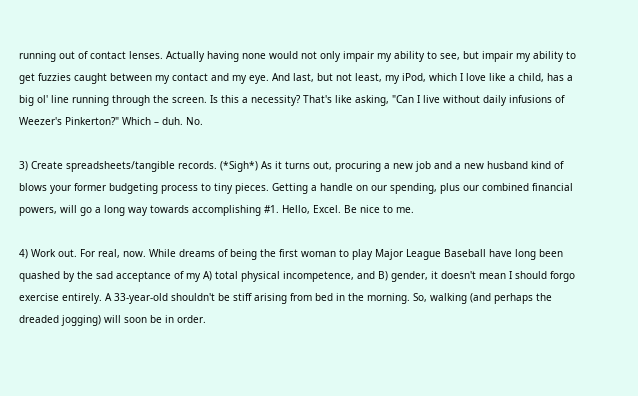running out of contact lenses. Actually having none would not only impair my ability to see, but impair my ability to get fuzzies caught between my contact and my eye. And last, but not least, my iPod, which I love like a child, has a big ol' line running through the screen. Is this a necessity? That's like asking, "Can I live without daily infusions of Weezer's Pinkerton?" Which – duh. No.

3) Create spreadsheets/tangible records. (*Sigh*) As it turns out, procuring a new job and a new husband kind of blows your former budgeting process to tiny pieces. Getting a handle on our spending, plus our combined financial powers, will go a long way towards accomplishing #1. Hello, Excel. Be nice to me.

4) Work out. For real, now. While dreams of being the first woman to play Major League Baseball have long been quashed by the sad acceptance of my A) total physical incompetence, and B) gender, it doesn't mean I should forgo exercise entirely. A 33-year-old shouldn't be stiff arising from bed in the morning. So, walking (and perhaps the dreaded jogging) will soon be in order.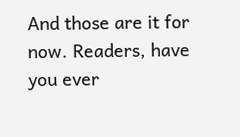And those are it for now. Readers, have you ever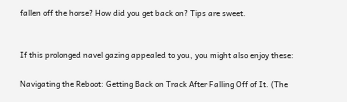fallen off the horse? How did you get back on? Tips are sweet.


If this prolonged navel gazing appealed to you, you might also enjoy these:

Navigating the Reboot: Getting Back on Track After Falling Off of It. (The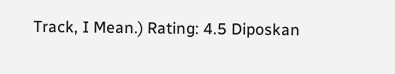Track, I Mean.) Rating: 4.5 Diposkan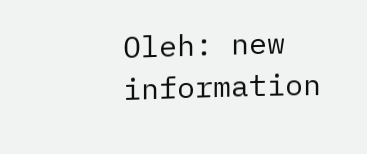Oleh: new information